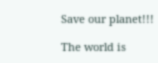Save our planet!!!

The world is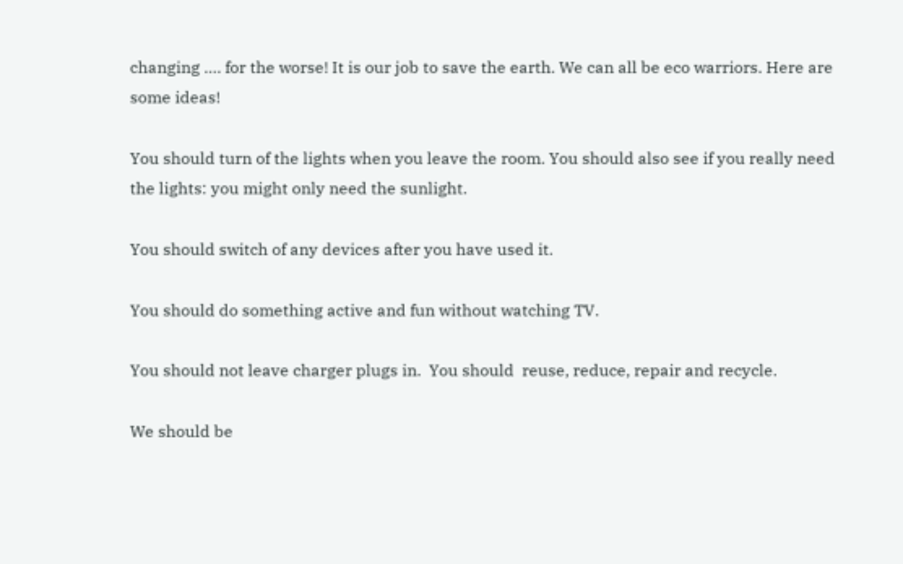changing …. for the worse! It is our job to save the earth. We can all be eco warriors. Here are some ideas!

You should turn of the lights when you leave the room. You should also see if you really need the lights: you might only need the sunlight.

You should switch of any devices after you have used it.

You should do something active and fun without watching TV.

You should not leave charger plugs in.  You should  reuse, reduce, repair and recycle.

We should be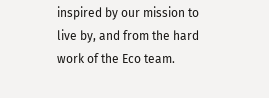inspired by our mission to live by, and from the hard work of the Eco team.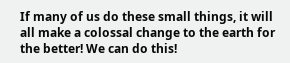If many of us do these small things, it will all make a colossal change to the earth for the better! We can do this!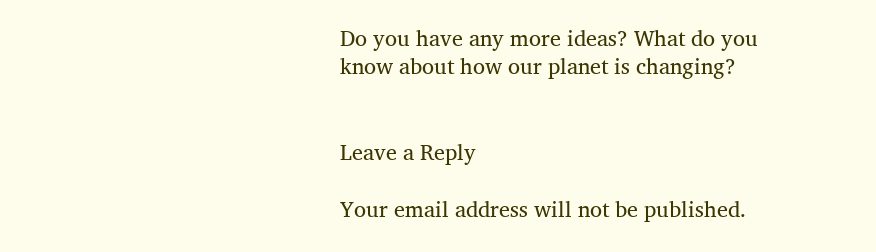Do you have any more ideas? What do you know about how our planet is changing?


Leave a Reply

Your email address will not be published.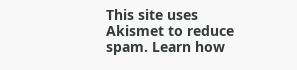This site uses Akismet to reduce spam. Learn how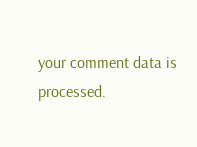your comment data is processed.